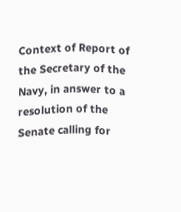Context of Report of the Secretary of the Navy, in answer to a resolution of the Senate calling for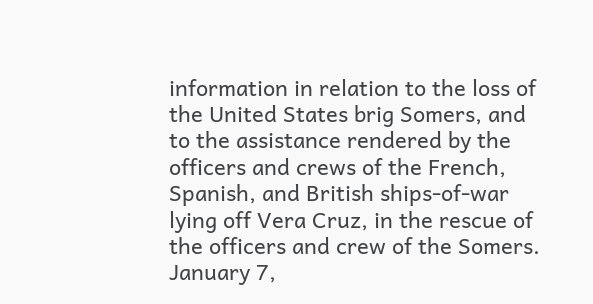information in relation to the loss of the United States brig Somers, and to the assistance rendered by the officers and crews of the French, Spanish, and British ships-of-war lying off Vera Cruz, in the rescue of the officers and crew of the Somers. January 7,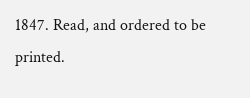1847. Read, and ordered to be printed.